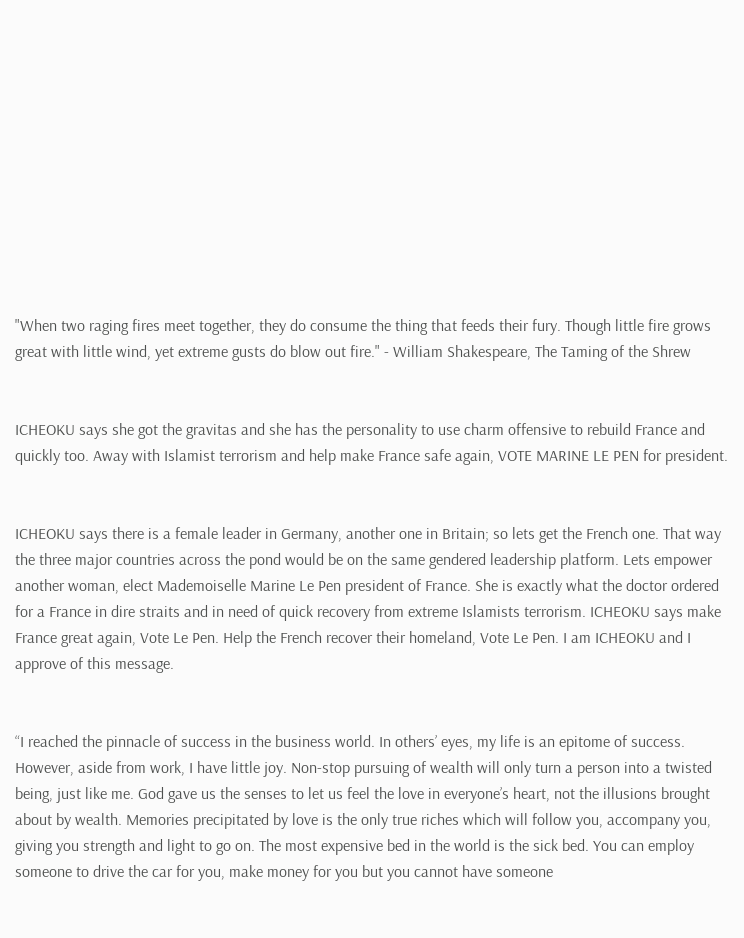"When two raging fires meet together, they do consume the thing that feeds their fury. Though little fire grows great with little wind, yet extreme gusts do blow out fire." - William Shakespeare, The Taming of the Shrew


ICHEOKU says she got the gravitas and she has the personality to use charm offensive to rebuild France and quickly too. Away with Islamist terrorism and help make France safe again, VOTE MARINE LE PEN for president.


ICHEOKU says there is a female leader in Germany, another one in Britain; so lets get the French one. That way the three major countries across the pond would be on the same gendered leadership platform. Lets empower another woman, elect Mademoiselle Marine Le Pen president of France. She is exactly what the doctor ordered for a France in dire straits and in need of quick recovery from extreme Islamists terrorism. ICHEOKU says make France great again, Vote Le Pen. Help the French recover their homeland, Vote Le Pen. I am ICHEOKU and I approve of this message.


“I reached the pinnacle of success in the business world. In others’ eyes, my life is an epitome of success. However, aside from work, I have little joy. Non-stop pursuing of wealth will only turn a person into a twisted being, just like me. God gave us the senses to let us feel the love in everyone’s heart, not the illusions brought about by wealth. Memories precipitated by love is the only true riches which will follow you, accompany you, giving you strength and light to go on. The most expensive bed in the world is the sick bed. You can employ someone to drive the car for you, make money for you but you cannot have someone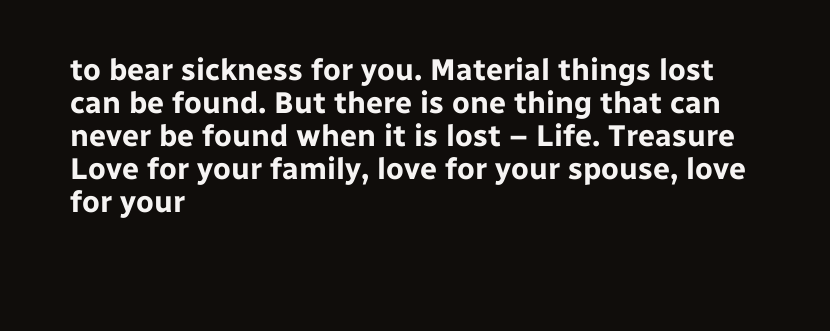to bear sickness for you. Material things lost can be found. But there is one thing that can never be found when it is lost – Life. Treasure Love for your family, love for your spouse, love for your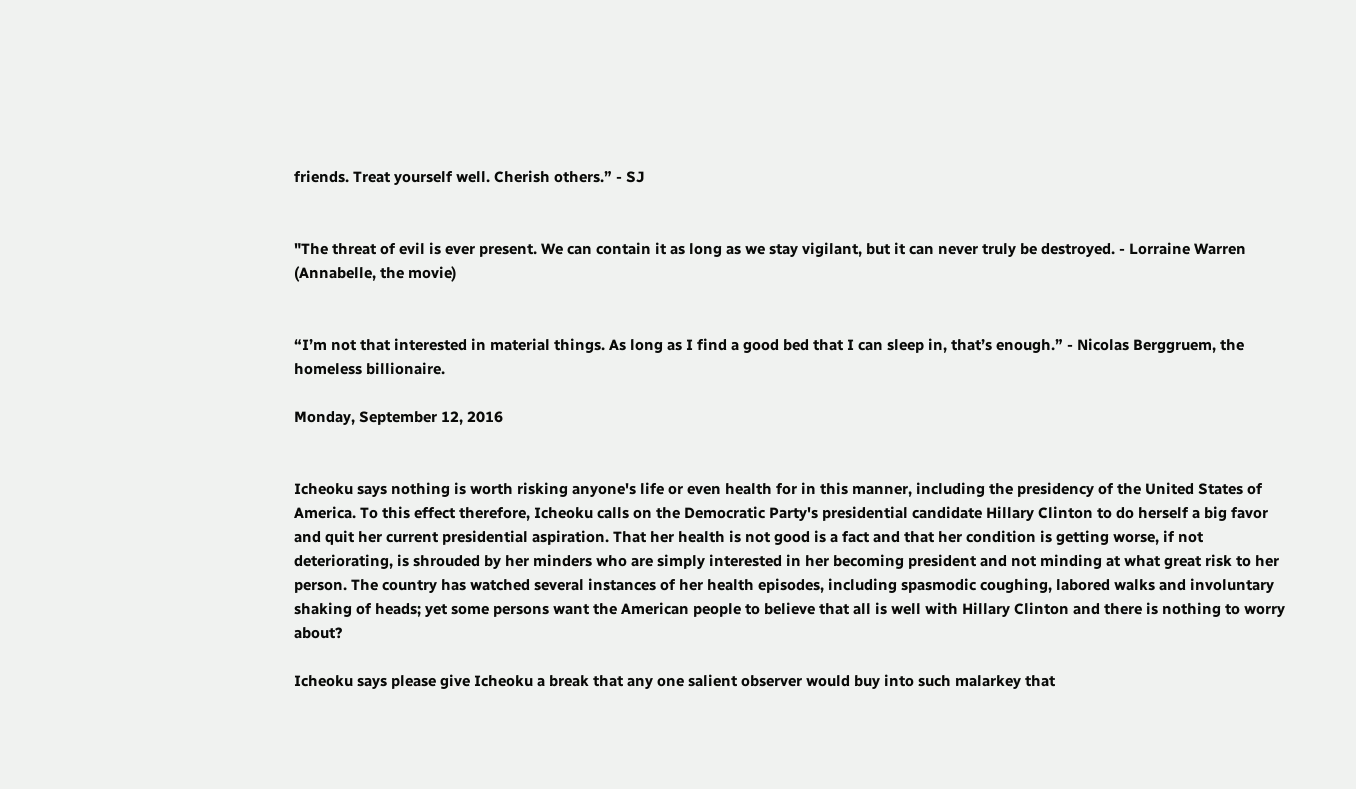friends. Treat yourself well. Cherish others.” - SJ


"The threat of evil is ever present. We can contain it as long as we stay vigilant, but it can never truly be destroyed. - Lorraine Warren (Annabelle, the movie)


“I’m not that interested in material things. As long as I find a good bed that I can sleep in, that’s enough.” - Nicolas Berggruem, the homeless billionaire.

Monday, September 12, 2016


Icheoku says nothing is worth risking anyone's life or even health for in this manner, including the presidency of the United States of America. To this effect therefore, Icheoku calls on the Democratic Party's presidential candidate Hillary Clinton to do herself a big favor and quit her current presidential aspiration. That her health is not good is a fact and that her condition is getting worse, if not deteriorating, is shrouded by her minders who are simply interested in her becoming president and not minding at what great risk to her person. The country has watched several instances of her health episodes, including spasmodic coughing, labored walks and involuntary shaking of heads; yet some persons want the American people to believe that all is well with Hillary Clinton and there is nothing to worry about?

Icheoku says please give Icheoku a break that any one salient observer would buy into such malarkey that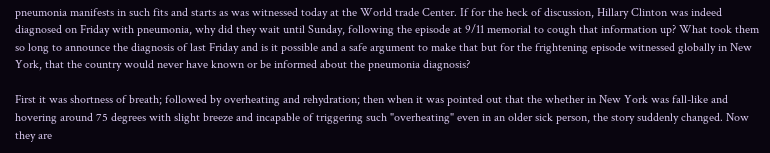pneumonia manifests in such fits and starts as was witnessed today at the World trade Center. If for the heck of discussion, Hillary Clinton was indeed diagnosed on Friday with pneumonia, why did they wait until Sunday, following the episode at 9/11 memorial to cough that information up? What took them so long to announce the diagnosis of last Friday and is it possible and a safe argument to make that but for the frightening episode witnessed globally in New York, that the country would never have known or be informed about the pneumonia diagnosis?

First it was shortness of breath; followed by overheating and rehydration; then when it was pointed out that the whether in New York was fall-like and hovering around 75 degrees with slight breeze and incapable of triggering such "overheating" even in an older sick person, the story suddenly changed. Now they are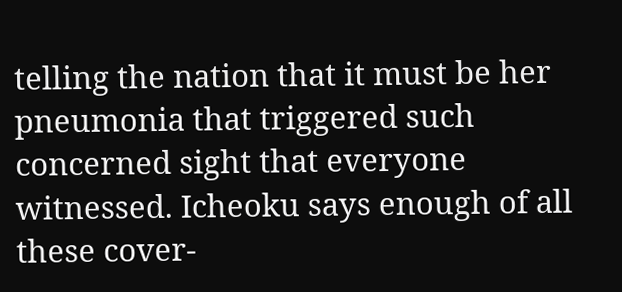telling the nation that it must be her pneumonia that triggered such concerned sight that everyone witnessed. Icheoku says enough of all these cover-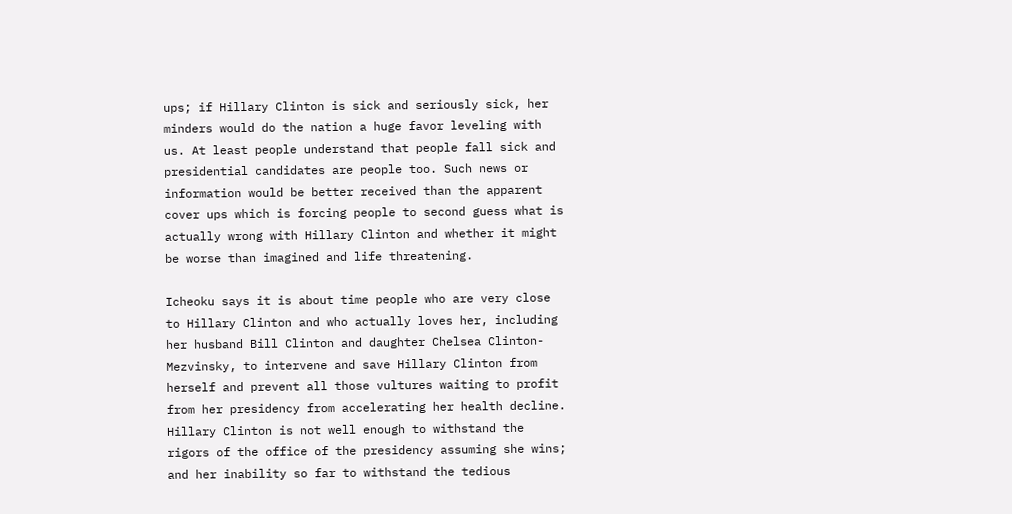ups; if Hillary Clinton is sick and seriously sick, her minders would do the nation a huge favor leveling with us. At least people understand that people fall sick and presidential candidates are people too. Such news or information would be better received than the apparent cover ups which is forcing people to second guess what is actually wrong with Hillary Clinton and whether it might be worse than imagined and life threatening.

Icheoku says it is about time people who are very close to Hillary Clinton and who actually loves her, including her husband Bill Clinton and daughter Chelsea Clinton-Mezvinsky, to intervene and save Hillary Clinton from herself and prevent all those vultures waiting to profit from her presidency from accelerating her health decline. Hillary Clinton is not well enough to withstand the rigors of the office of the presidency assuming she wins; and her inability so far to withstand the tedious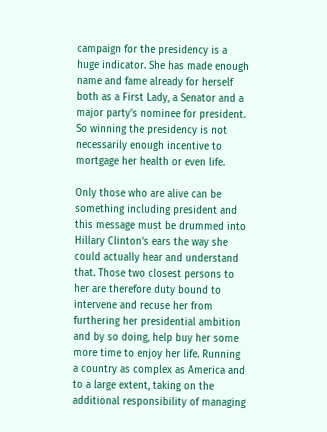campaign for the presidency is a huge indicator. She has made enough name and fame already for herself both as a First Lady, a Senator and a major party's nominee for president. So winning the presidency is not necessarily enough incentive to mortgage her health or even life.

Only those who are alive can be something including president and this message must be drummed into Hillary Clinton's ears the way she could actually hear and understand that. Those two closest persons to her are therefore duty bound to intervene and recuse her from furthering her presidential ambition and by so doing, help buy her some more time to enjoy her life. Running a country as complex as America and to a large extent, taking on the additional responsibility of managing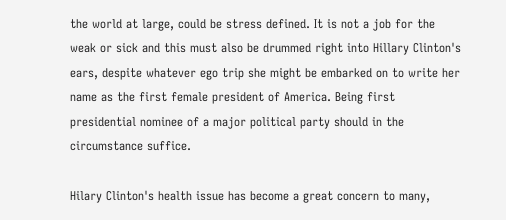the world at large, could be stress defined. It is not a job for the weak or sick and this must also be drummed right into Hillary Clinton's ears, despite whatever ego trip she might be embarked on to write her name as the first female president of America. Being first presidential nominee of a major political party should in the circumstance suffice.

Hilary Clinton's health issue has become a great concern to many,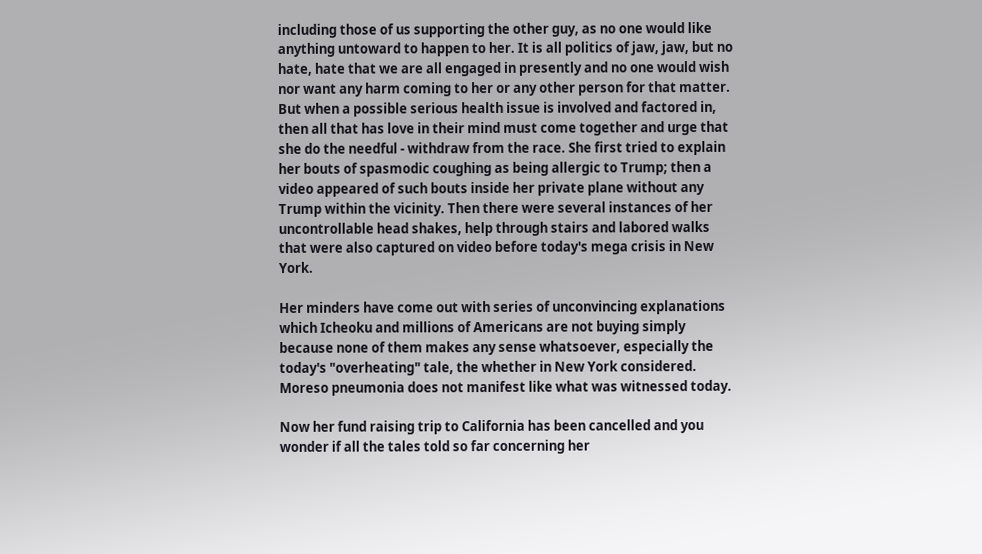including those of us supporting the other guy, as no one would like anything untoward to happen to her. It is all politics of jaw, jaw, but no hate, hate that we are all engaged in presently and no one would wish nor want any harm coming to her or any other person for that matter. But when a possible serious health issue is involved and factored in, then all that has love in their mind must come together and urge that she do the needful - withdraw from the race. She first tried to explain her bouts of spasmodic coughing as being allergic to Trump; then a video appeared of such bouts inside her private plane without any Trump within the vicinity. Then there were several instances of her uncontrollable head shakes, help through stairs and labored walks that were also captured on video before today's mega crisis in New York.

Her minders have come out with series of unconvincing explanations which Icheoku and millions of Americans are not buying simply because none of them makes any sense whatsoever, especially the today's "overheating" tale, the whether in New York considered. Moreso pneumonia does not manifest like what was witnessed today.

Now her fund raising trip to California has been cancelled and you wonder if all the tales told so far concerning her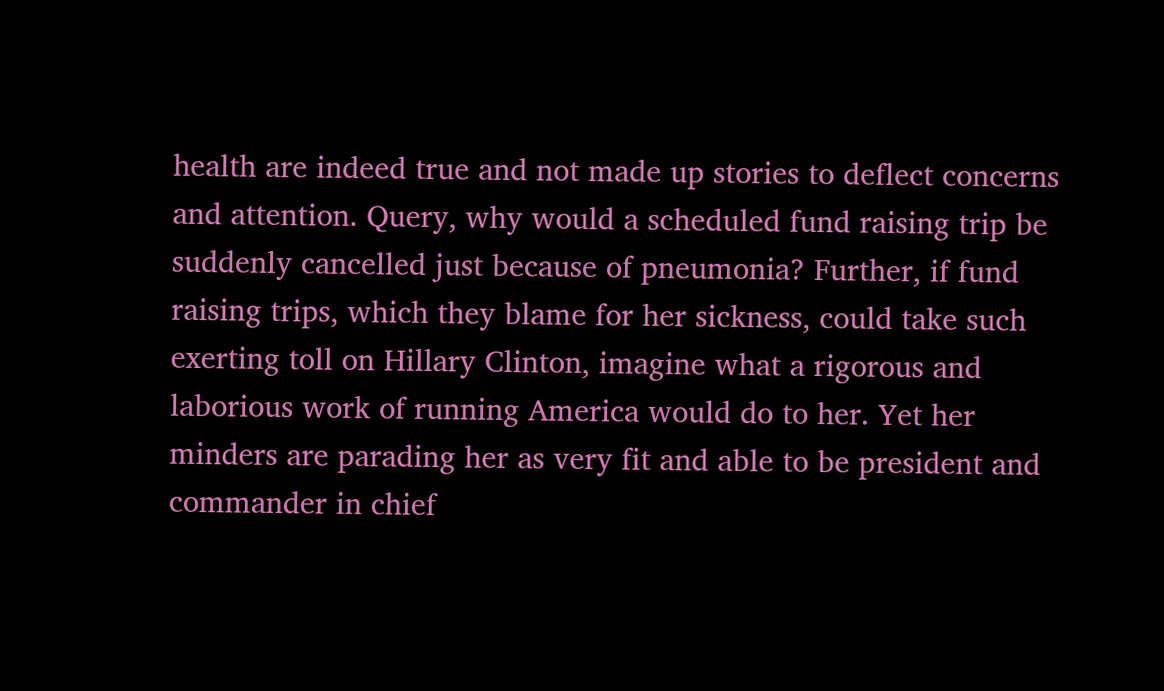health are indeed true and not made up stories to deflect concerns and attention. Query, why would a scheduled fund raising trip be suddenly cancelled just because of pneumonia? Further, if fund raising trips, which they blame for her sickness, could take such exerting toll on Hillary Clinton, imagine what a rigorous and laborious work of running America would do to her. Yet her minders are parading her as very fit and able to be president and commander in chief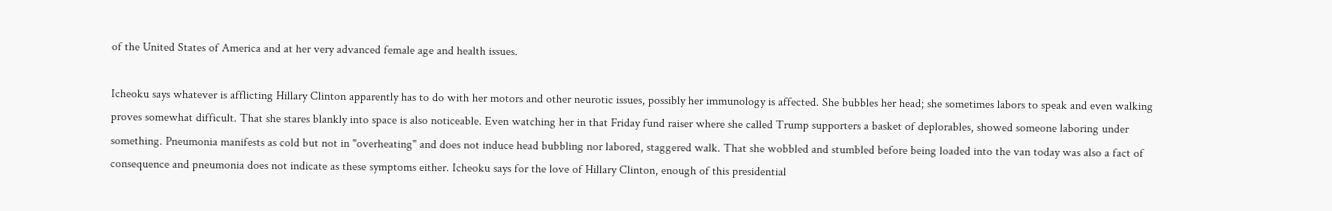of the United States of America and at her very advanced female age and health issues.

Icheoku says whatever is afflicting Hillary Clinton apparently has to do with her motors and other neurotic issues, possibly her immunology is affected. She bubbles her head; she sometimes labors to speak and even walking proves somewhat difficult. That she stares blankly into space is also noticeable. Even watching her in that Friday fund raiser where she called Trump supporters a basket of deplorables, showed someone laboring under something. Pneumonia manifests as cold but not in "overheating" and does not induce head bubbling nor labored, staggered walk. That she wobbled and stumbled before being loaded into the van today was also a fact of consequence and pneumonia does not indicate as these symptoms either. Icheoku says for the love of Hillary Clinton, enough of this presidential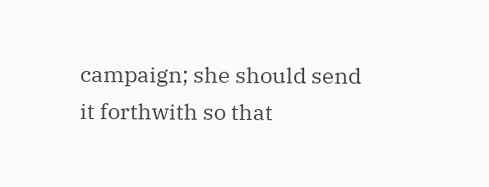campaign; she should send it forthwith so that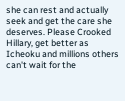she can rest and actually seek and get the care she deserves. Please Crooked Hillary, get better as Icheoku and millions others can't wait for the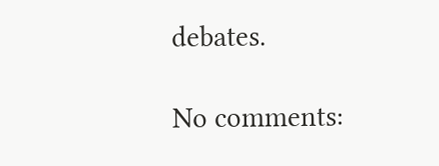debates.

No comments: